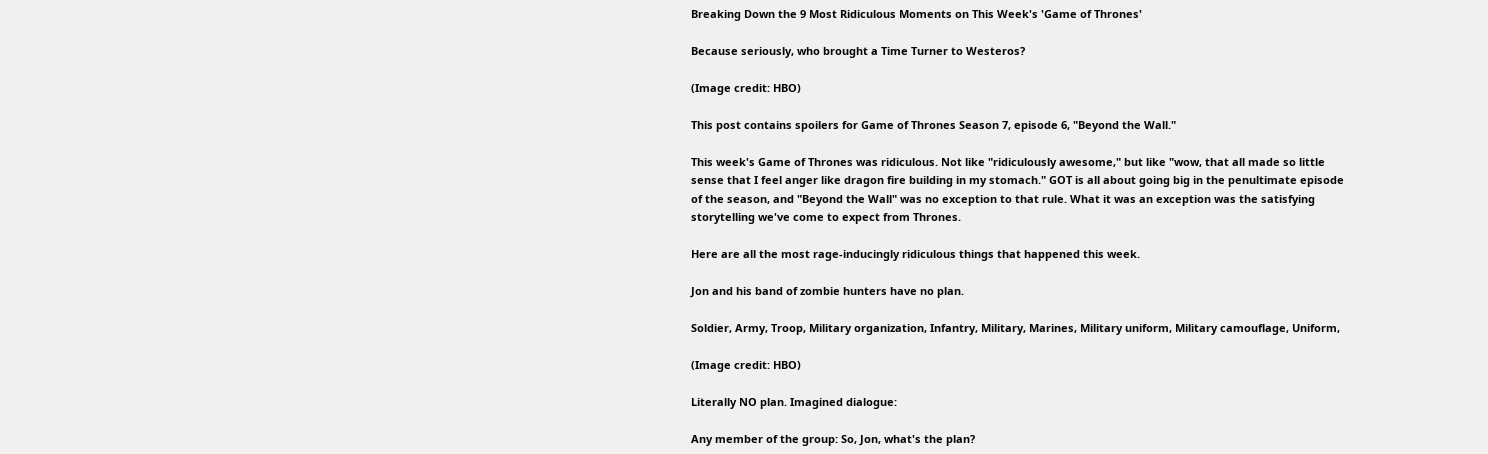Breaking Down the 9 Most Ridiculous Moments on This Week's 'Game of Thrones'

Because seriously, who brought a Time Turner to Westeros?

(Image credit: HBO)

This post contains spoilers for Game of Thrones Season 7, episode 6, "Beyond the Wall."

This week's Game of Thrones was ridiculous. Not like "ridiculously awesome," but like "wow, that all made so little sense that I feel anger like dragon fire building in my stomach." GOT is all about going big in the penultimate episode of the season, and "Beyond the Wall" was no exception to that rule. What it was an exception was the satisfying storytelling we've come to expect from Thrones.

Here are all the most rage-inducingly ridiculous things that happened this week.

Jon and his band of zombie hunters have no plan.

Soldier, Army, Troop, Military organization, Infantry, Military, Marines, Military uniform, Military camouflage, Uniform,

(Image credit: HBO)

Literally NO plan. Imagined dialogue:

Any member of the group: So, Jon, what's the plan?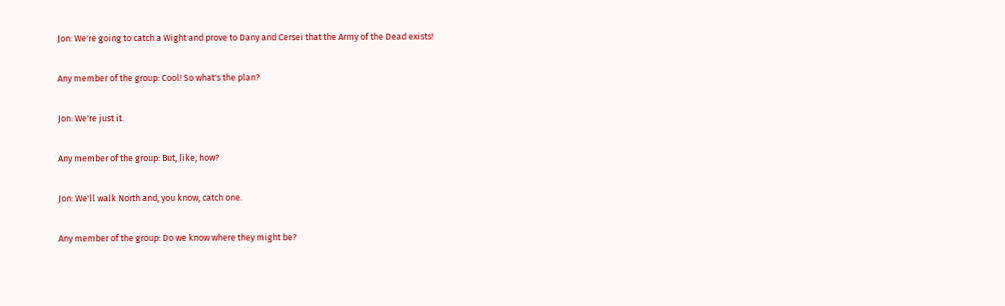Jon: We're going to catch a Wight and prove to Dany and Cersei that the Army of the Dead exists!

Any member of the group: Cool! So what's the plan?

Jon: We're just it.

Any member of the group: But, like, how?

Jon: We'll walk North and, you know, catch one.

Any member of the group: Do we know where they might be?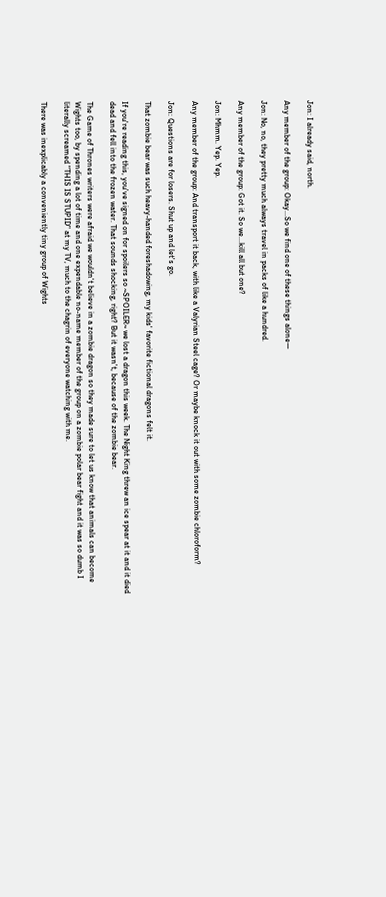Jon: I already said, north.

Any member of the group: Okay...So we find one of these things alone—

Jon: No, no, they pretty much always travel in packs of like a hundred.

Any member of the group: Got it. So we...kill all but one?

Jon: Mhmm. Yep. Yep.

Any member of the group: And transport it back, with like a Valyrian Steel cage? Or maybe knock it out with some zombie chloroform?

Jon: Questions are for losers. Shut up and let's go.

That zombie bear was such heavy-handed foreshadowing, my kids' favorite fictional dragons felt it.

If you're reading this, you've signed on for spoilers so ~SPOILER~ we lost a dragon this week. The Night King threw an ice spear at it and it died dead and fell into the frozen water. That sounds shocking, right? But it wasn't, because of the zombie bear.

The Game of Thrones writers were afraid we wouldn't believe in a zombie dragon so they made sure to let us know that animals can become Wights too, by spending a lot of time and one expendable no-name member of the group on a zombie polar bear fight and it was so dumb I literally screamed "THIS IS STUPID" at my TV, much to the chagrin of everyone watching with me.

There was inexplicably a conveniently tiny group of Wights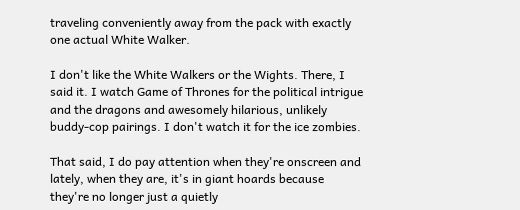traveling conveniently away from the pack with exactly one actual White Walker.

I don't like the White Walkers or the Wights. There, I said it. I watch Game of Thrones for the political intrigue and the dragons and awesomely hilarious, unlikely buddy-cop pairings. I don't watch it for the ice zombies.

That said, I do pay attention when they're onscreen and lately, when they are, it's in giant hoards because they're no longer just a quietly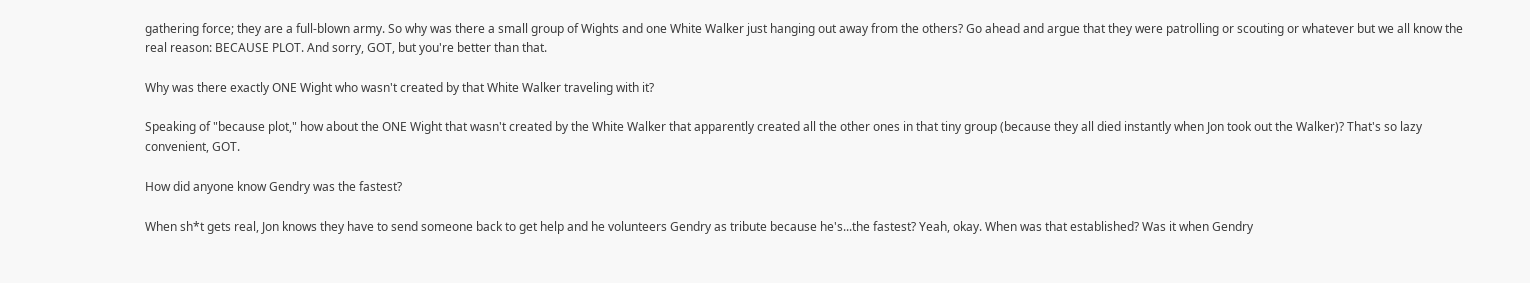gathering force; they are a full-blown army. So why was there a small group of Wights and one White Walker just hanging out away from the others? Go ahead and argue that they were patrolling or scouting or whatever but we all know the real reason: BECAUSE PLOT. And sorry, GOT, but you're better than that.

Why was there exactly ONE Wight who wasn't created by that White Walker traveling with it?

Speaking of "because plot," how about the ONE Wight that wasn't created by the White Walker that apparently created all the other ones in that tiny group (because they all died instantly when Jon took out the Walker)? That's so lazy convenient, GOT.

How did anyone know Gendry was the fastest?

When sh*t gets real, Jon knows they have to send someone back to get help and he volunteers Gendry as tribute because he's...the fastest? Yeah, okay. When was that established? Was it when Gendry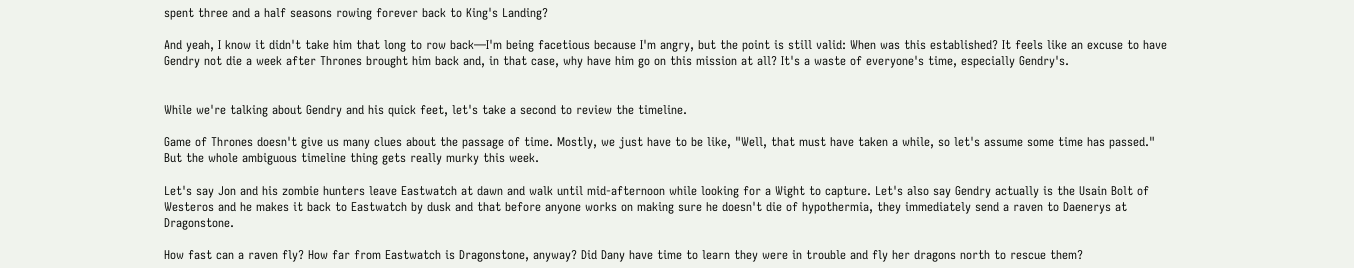spent three and a half seasons rowing forever back to King's Landing?

And yeah, I know it didn't take him that long to row back—I'm being facetious because I'm angry, but the point is still valid: When was this established? It feels like an excuse to have Gendry not die a week after Thrones brought him back and, in that case, why have him go on this mission at all? It's a waste of everyone's time, especially Gendry's.


While we're talking about Gendry and his quick feet, let's take a second to review the timeline.

Game of Thrones doesn't give us many clues about the passage of time. Mostly, we just have to be like, "Well, that must have taken a while, so let's assume some time has passed." But the whole ambiguous timeline thing gets really murky this week.

Let's say Jon and his zombie hunters leave Eastwatch at dawn and walk until mid-afternoon while looking for a Wight to capture. Let's also say Gendry actually is the Usain Bolt of Westeros and he makes it back to Eastwatch by dusk and that before anyone works on making sure he doesn't die of hypothermia, they immediately send a raven to Daenerys at Dragonstone.

How fast can a raven fly? How far from Eastwatch is Dragonstone, anyway? Did Dany have time to learn they were in trouble and fly her dragons north to rescue them?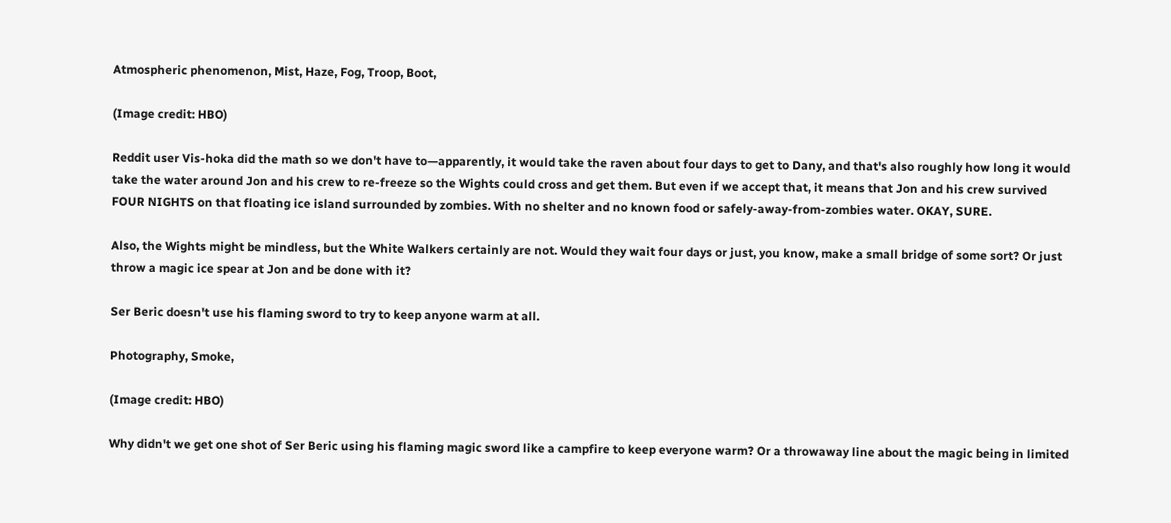Atmospheric phenomenon, Mist, Haze, Fog, Troop, Boot,

(Image credit: HBO)

Reddit user Vis-hoka did the math so we don't have to—apparently, it would take the raven about four days to get to Dany, and that's also roughly how long it would take the water around Jon and his crew to re-freeze so the Wights could cross and get them. But even if we accept that, it means that Jon and his crew survived FOUR NIGHTS on that floating ice island surrounded by zombies. With no shelter and no known food or safely-away-from-zombies water. OKAY, SURE.

Also, the Wights might be mindless, but the White Walkers certainly are not. Would they wait four days or just, you know, make a small bridge of some sort? Or just throw a magic ice spear at Jon and be done with it?

Ser Beric doesn't use his flaming sword to try to keep anyone warm at all.

Photography, Smoke,

(Image credit: HBO)

Why didn't we get one shot of Ser Beric using his flaming magic sword like a campfire to keep everyone warm? Or a throwaway line about the magic being in limited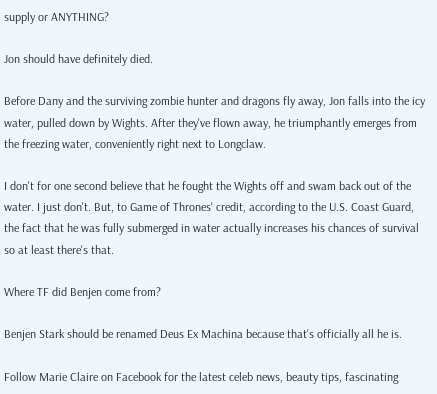supply or ANYTHING?

Jon should have definitely died.

Before Dany and the surviving zombie hunter and dragons fly away, Jon falls into the icy water, pulled down by Wights. After they've flown away, he triumphantly emerges from the freezing water, conveniently right next to Longclaw.

I don't for one second believe that he fought the Wights off and swam back out of the water. I just don't. But, to Game of Thrones' credit, according to the U.S. Coast Guard, the fact that he was fully submerged in water actually increases his chances of survival so at least there's that.

Where TF did Benjen come from?

Benjen Stark should be renamed Deus Ex Machina because that's officially all he is.

Follow Marie Claire on Facebook for the latest celeb news, beauty tips, fascinating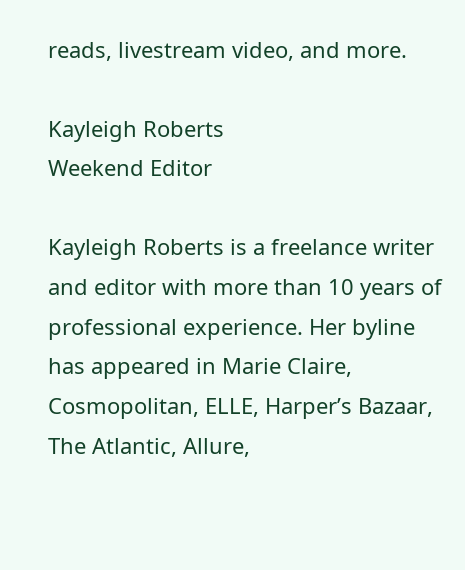reads, livestream video, and more.

Kayleigh Roberts
Weekend Editor

Kayleigh Roberts is a freelance writer and editor with more than 10 years of professional experience. Her byline has appeared in Marie Claire, Cosmopolitan, ELLE, Harper’s Bazaar, The Atlantic, Allure,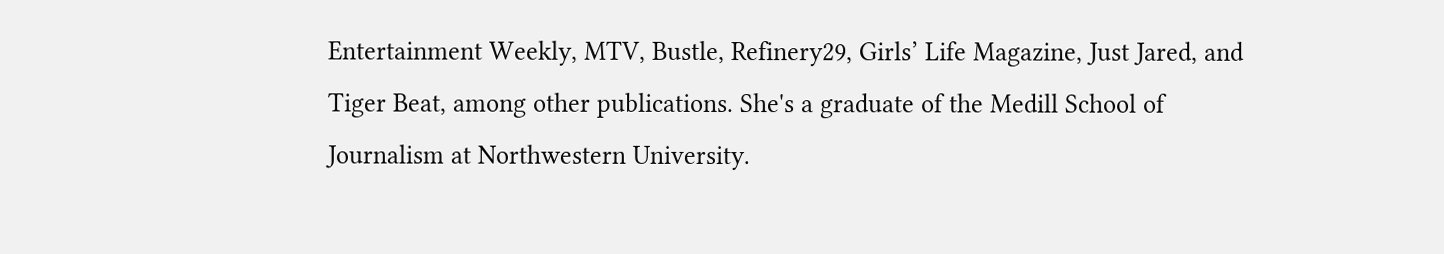Entertainment Weekly, MTV, Bustle, Refinery29, Girls’ Life Magazine, Just Jared, and Tiger Beat, among other publications. She's a graduate of the Medill School of Journalism at Northwestern University.